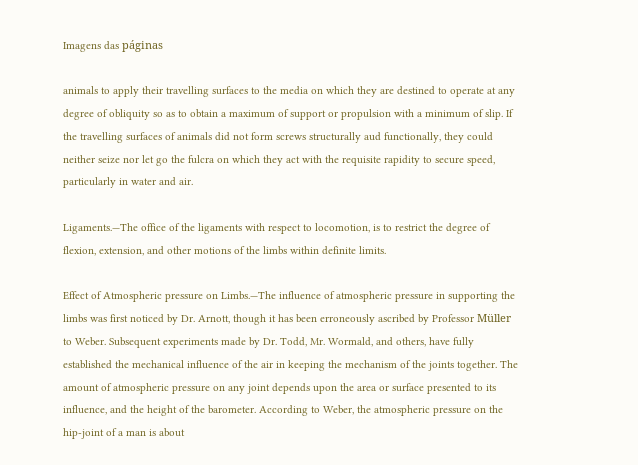Imagens das páginas

animals to apply their travelling surfaces to the media on which they are destined to operate at any degree of obliquity so as to obtain a maximum of support or propulsion with a minimum of slip. If the travelling surfaces of animals did not form screws structurally aud functionally, they could neither seize nor let go the fulcra on which they act with the requisite rapidity to secure speed, particularly in water and air.

Ligaments.—The office of the ligaments with respect to locomotion, is to restrict the degree of flexion, extension, and other motions of the limbs within definite limits.

Effect of Atmospheric pressure on Limbs.—The influence of atmospheric pressure in supporting the limbs was first noticed by Dr. Arnott, though it has been erroneously ascribed by Professor Müller to Weber. Subsequent experiments made by Dr. Todd, Mr. Wormald, and others, have fully established the mechanical influence of the air in keeping the mechanism of the joints together. The amount of atmospheric pressure on any joint depends upon the area or surface presented to its influence, and the height of the barometer. According to Weber, the atmospheric pressure on the hip-joint of a man is about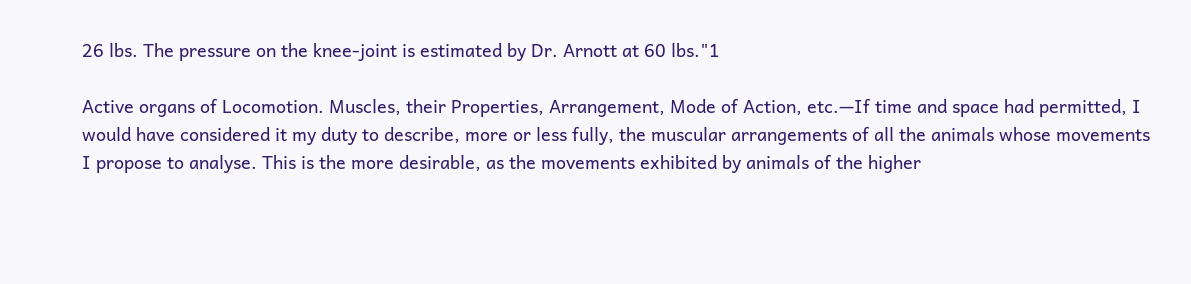26 lbs. The pressure on the knee-joint is estimated by Dr. Arnott at 60 lbs."1

Active organs of Locomotion. Muscles, their Properties, Arrangement, Mode of Action, etc.—If time and space had permitted, I would have considered it my duty to describe, more or less fully, the muscular arrangements of all the animals whose movements I propose to analyse. This is the more desirable, as the movements exhibited by animals of the higher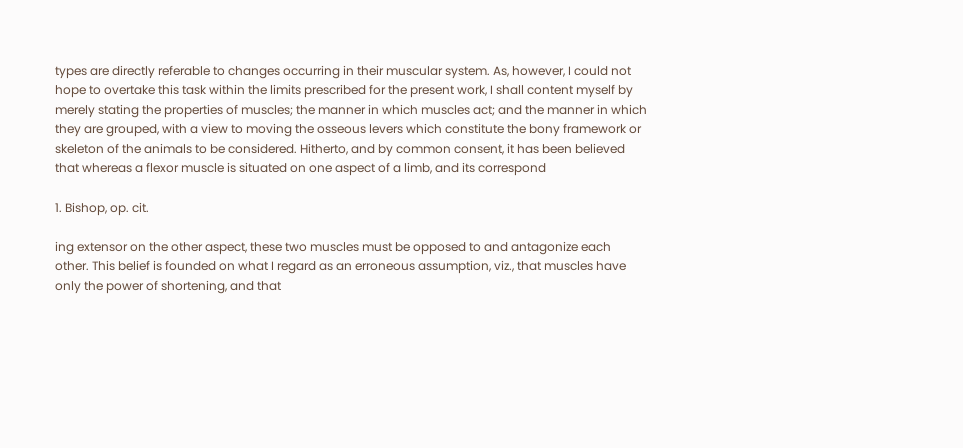types are directly referable to changes occurring in their muscular system. As, however, I could not hope to overtake this task within the limits prescribed for the present work, I shall content myself by merely stating the properties of muscles; the manner in which muscles act; and the manner in which they are grouped, with a view to moving the osseous levers which constitute the bony framework or skeleton of the animals to be considered. Hitherto, and by common consent, it has been believed that whereas a flexor muscle is situated on one aspect of a limb, and its correspond

1. Bishop, op. cit.

ing extensor on the other aspect, these two muscles must be opposed to and antagonize each other. This belief is founded on what I regard as an erroneous assumption, viz., that muscles have only the power of shortening, and that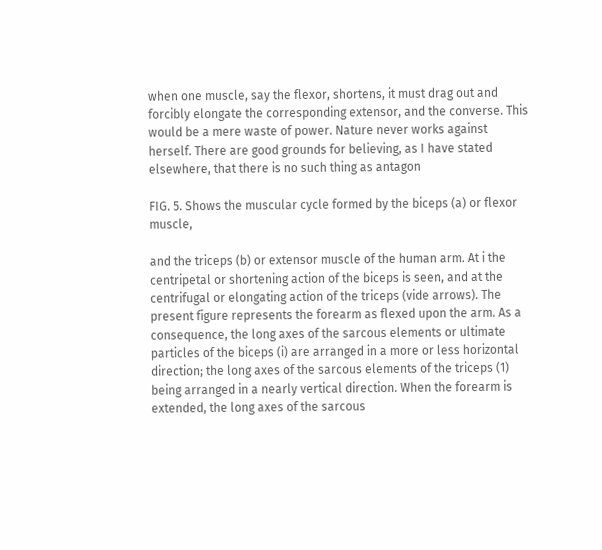when one muscle, say the flexor, shortens, it must drag out and forcibly elongate the corresponding extensor, and the converse. This would be a mere waste of power. Nature never works against herself. There are good grounds for believing, as I have stated elsewhere, that there is no such thing as antagon

FIG. 5. Shows the muscular cycle formed by the biceps (a) or flexor muscle,

and the triceps (b) or extensor muscle of the human arm. At i the centripetal or shortening action of the biceps is seen, and at the centrifugal or elongating action of the triceps (vide arrows). The present figure represents the forearm as flexed upon the arm. As a consequence, the long axes of the sarcous elements or ultimate particles of the biceps (i) are arranged in a more or less horizontal direction; the long axes of the sarcous elements of the triceps (1) being arranged in a nearly vertical direction. When the forearm is extended, the long axes of the sarcous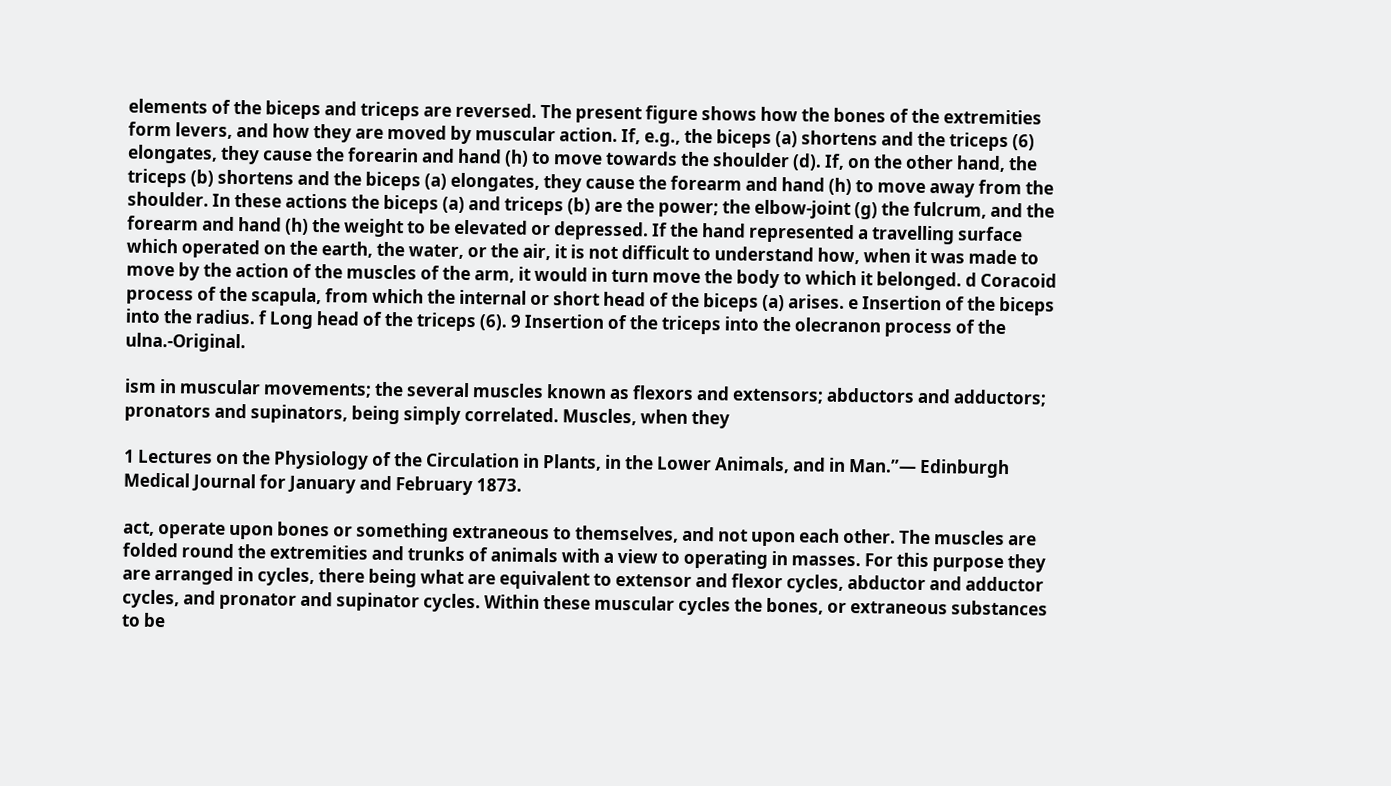elements of the biceps and triceps are reversed. The present figure shows how the bones of the extremities form levers, and how they are moved by muscular action. If, e.g., the biceps (a) shortens and the triceps (6) elongates, they cause the forearin and hand (h) to move towards the shoulder (d). If, on the other hand, the triceps (b) shortens and the biceps (a) elongates, they cause the forearm and hand (h) to move away from the shoulder. In these actions the biceps (a) and triceps (b) are the power; the elbow-joint (g) the fulcrum, and the forearm and hand (h) the weight to be elevated or depressed. If the hand represented a travelling surface which operated on the earth, the water, or the air, it is not difficult to understand how, when it was made to move by the action of the muscles of the arm, it would in turn move the body to which it belonged. d Coracoid process of the scapula, from which the internal or short head of the biceps (a) arises. e Insertion of the biceps into the radius. f Long head of the triceps (6). 9 Insertion of the triceps into the olecranon process of the ulna.-Original.

ism in muscular movements; the several muscles known as flexors and extensors; abductors and adductors; pronators and supinators, being simply correlated. Muscles, when they

1 Lectures on the Physiology of the Circulation in Plants, in the Lower Animals, and in Man.”— Edinburgh Medical Journal for January and February 1873.

act, operate upon bones or something extraneous to themselves, and not upon each other. The muscles are folded round the extremities and trunks of animals with a view to operating in masses. For this purpose they are arranged in cycles, there being what are equivalent to extensor and flexor cycles, abductor and adductor cycles, and pronator and supinator cycles. Within these muscular cycles the bones, or extraneous substances to be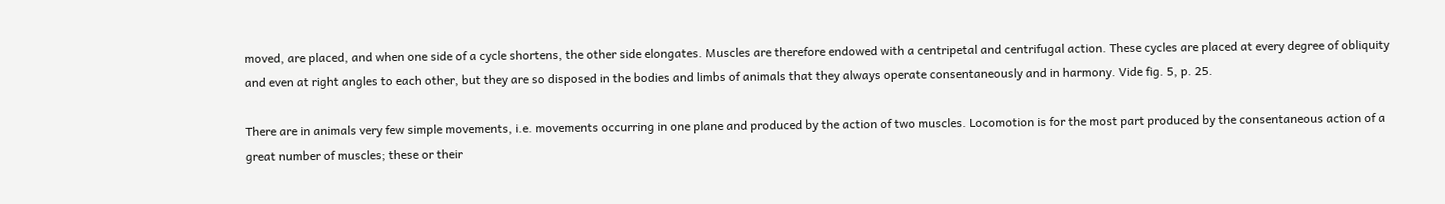moved, are placed, and when one side of a cycle shortens, the other side elongates. Muscles are therefore endowed with a centripetal and centrifugal action. These cycles are placed at every degree of obliquity and even at right angles to each other, but they are so disposed in the bodies and limbs of animals that they always operate consentaneously and in harmony. Vide fig. 5, p. 25.

There are in animals very few simple movements, i.e. movements occurring in one plane and produced by the action of two muscles. Locomotion is for the most part produced by the consentaneous action of a great number of muscles; these or their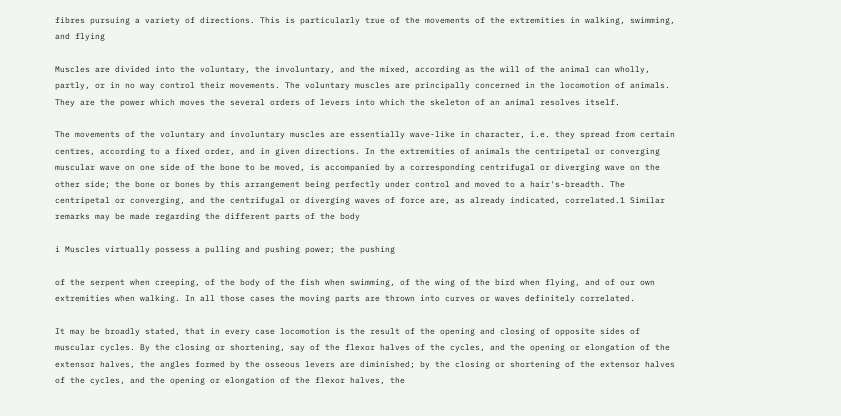fibres pursuing a variety of directions. This is particularly true of the movements of the extremities in walking, swimming, and flying

Muscles are divided into the voluntary, the involuntary, and the mixed, according as the will of the animal can wholly, partly, or in no way control their movements. The voluntary muscles are principally concerned in the locomotion of animals. They are the power which moves the several orders of levers into which the skeleton of an animal resolves itself.

The movements of the voluntary and involuntary muscles are essentially wave-like in character, i.e. they spread from certain centres, according to a fixed order, and in given directions. In the extremities of animals the centripetal or converging muscular wave on one side of the bone to be moved, is accompanied by a corresponding centrifugal or diverging wave on the other side; the bone or bones by this arrangement being perfectly under control and moved to a hair's-breadth. The centripetal or converging, and the centrifugal or diverging waves of force are, as already indicated, correlated.1 Similar remarks may be made regarding the different parts of the body

i Muscles virtually possess a pulling and pushing power; the pushing

of the serpent when creeping, of the body of the fish when swimming, of the wing of the bird when flying, and of our own extremities when walking. In all those cases the moving parts are thrown into curves or waves definitely correlated.

It may be broadly stated, that in every case locomotion is the result of the opening and closing of opposite sides of muscular cycles. By the closing or shortening, say of the flexor halves of the cycles, and the opening or elongation of the extensor halves, the angles formed by the osseous levers are diminished; by the closing or shortening of the extensor halves of the cycles, and the opening or elongation of the flexor halves, the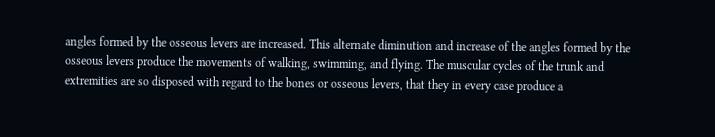angles formed by the osseous levers are increased. This alternate diminution and increase of the angles formed by the osseous levers produce the movements of walking, swimming, and flying. The muscular cycles of the trunk and extremities are so disposed with regard to the bones or osseous levers, that they in every case produce a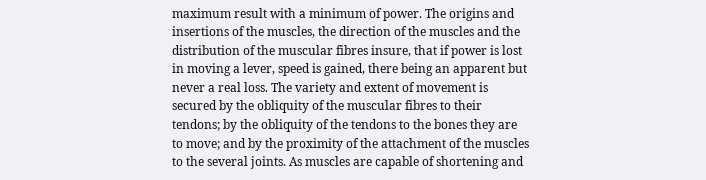maximum result with a minimum of power. The origins and insertions of the muscles, the direction of the muscles and the distribution of the muscular fibres insure, that if power is lost in moving a lever, speed is gained, there being an apparent but never a real loss. The variety and extent of movement is secured by the obliquity of the muscular fibres to their tendons; by the obliquity of the tendons to the bones they are to move; and by the proximity of the attachment of the muscles to the several joints. As muscles are capable of shortening and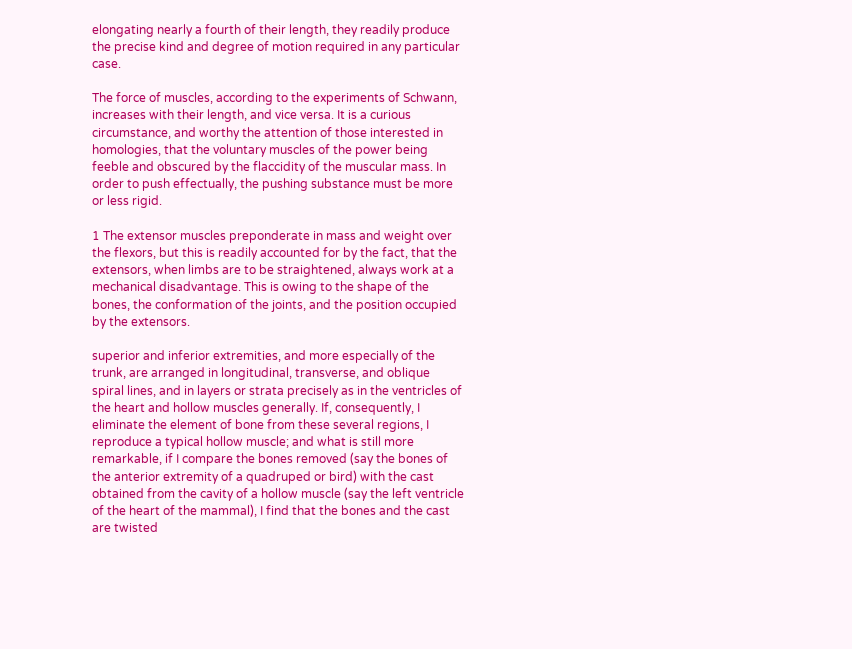elongating nearly a fourth of their length, they readily produce the precise kind and degree of motion required in any particular case.

The force of muscles, according to the experiments of Schwann, increases with their length, and vice versa. It is a curious circumstance, and worthy the attention of those interested in homologies, that the voluntary muscles of the power being feeble and obscured by the flaccidity of the muscular mass. In order to push effectually, the pushing substance must be more or less rigid.

1 The extensor muscles preponderate in mass and weight over the flexors, but this is readily accounted for by the fact, that the extensors, when limbs are to be straightened, always work at a mechanical disadvantage. This is owing to the shape of the bones, the conformation of the joints, and the position occupied by the extensors.

superior and inferior extremities, and more especially of the trunk, are arranged in longitudinal, transverse, and oblique spiral lines, and in layers or strata precisely as in the ventricles of the heart and hollow muscles generally. If, consequently, I eliminate the element of bone from these several regions, I reproduce a typical hollow muscle; and what is still more remarkable, if I compare the bones removed (say the bones of the anterior extremity of a quadruped or bird) with the cast obtained from the cavity of a hollow muscle (say the left ventricle of the heart of the mammal), I find that the bones and the cast are twisted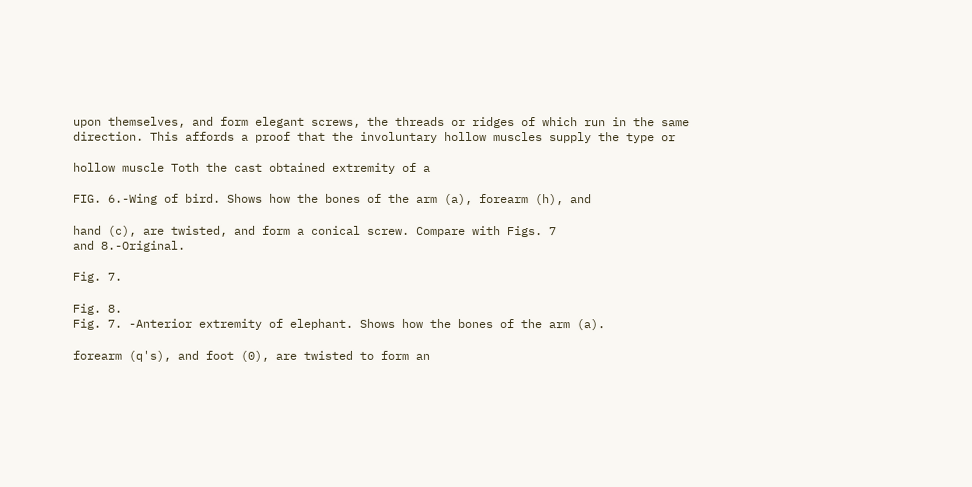upon themselves, and form elegant screws, the threads or ridges of which run in the same direction. This affords a proof that the involuntary hollow muscles supply the type or

hollow muscle Toth the cast obtained extremity of a

FIG. 6.-Wing of bird. Shows how the bones of the arm (a), forearm (h), and

hand (c), are twisted, and form a conical screw. Compare with Figs. 7
and 8.-Original.

Fig. 7.

Fig. 8.
Fig. 7. -Anterior extremity of elephant. Shows how the bones of the arm (a).

forearm (q's), and foot (0), are twisted to form an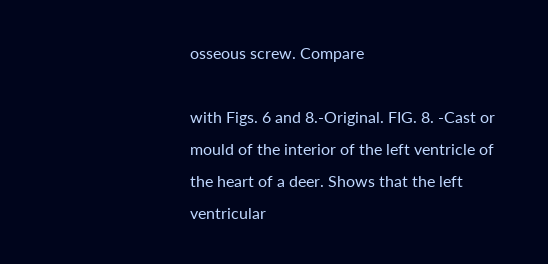osseous screw. Compare

with Figs. 6 and 8.-Original. FIG. 8. -Cast or mould of the interior of the left ventricle of the heart of a deer. Shows that the left ventricular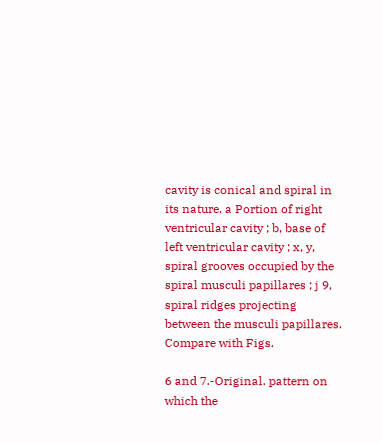cavity is conical and spiral in its nature. a Portion of right ventricular cavity ; b, base of left ventricular cavity ; x, y, spiral grooves occupied by the spiral musculi papillares ; j 9, spiral ridges projecting between the musculi papillares. Compare with Figs.

6 and 7.-Original. pattern on which the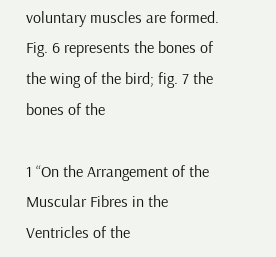voluntary muscles are formed. Fig. 6 represents the bones of the wing of the bird; fig. 7 the bones of the

1 “On the Arrangement of the Muscular Fibres in the Ventricles of the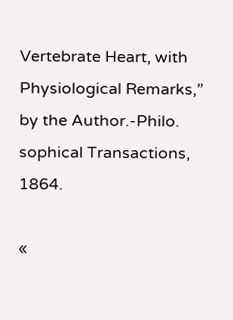Vertebrate Heart, with Physiological Remarks,” by the Author.-Philo. sophical Transactions, 1864.

«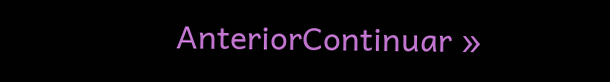AnteriorContinuar »